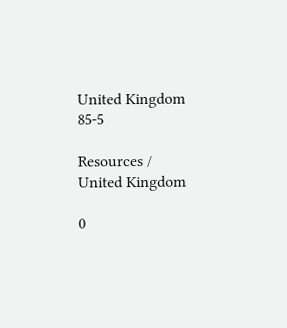United Kingdom 85-5

Resources / United Kingdom

0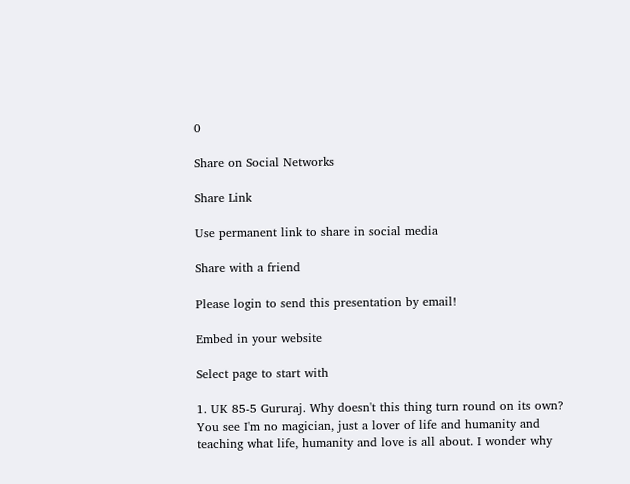0

Share on Social Networks

Share Link

Use permanent link to share in social media

Share with a friend

Please login to send this presentation by email!

Embed in your website

Select page to start with

1. UK 85-5 Gururaj. Why doesn't this thing turn round on its own? You see I'm no magician, just a lover of life and humanity and teaching what life, humanity and love is all about. I wonder why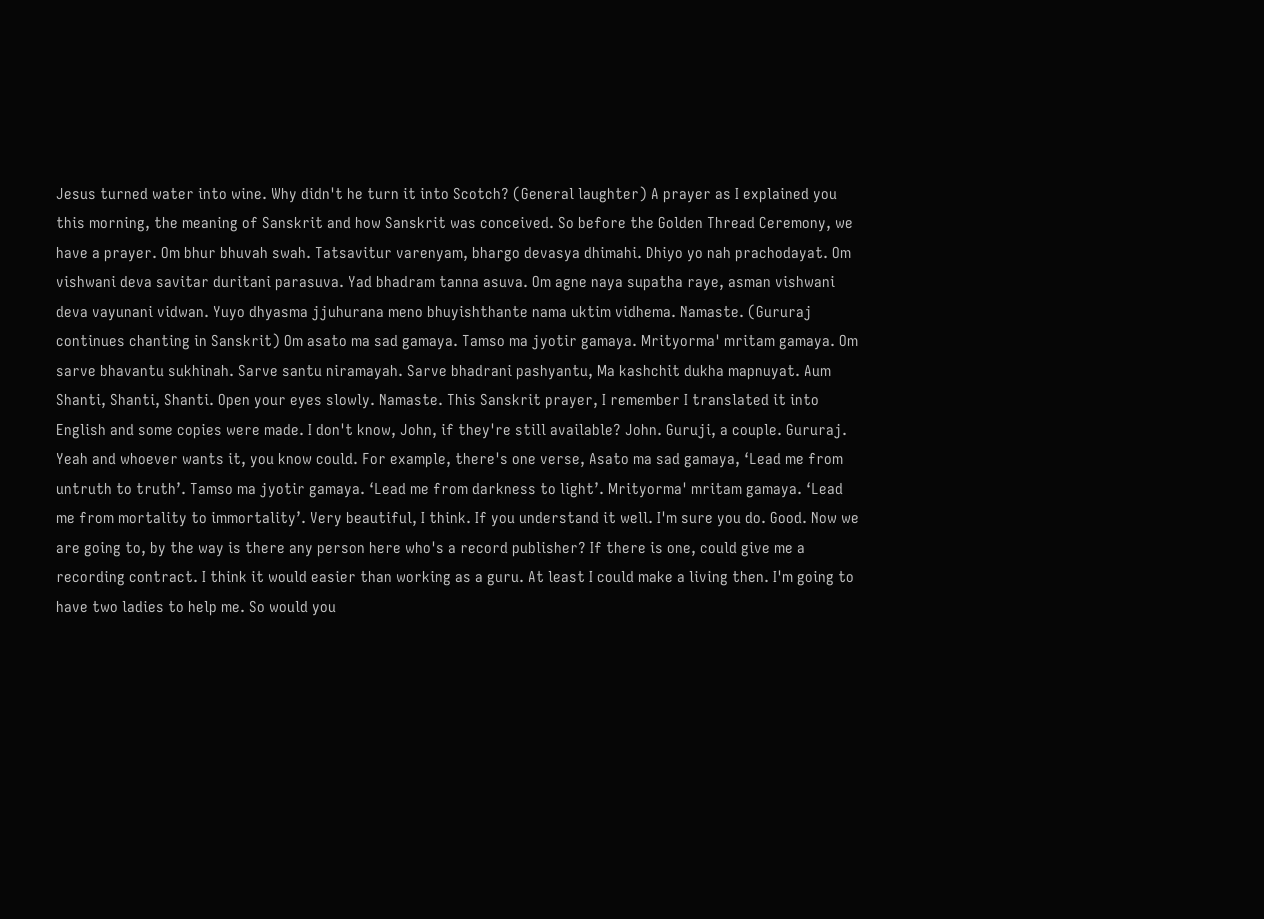Jesus turned water into wine. Why didn't he turn it into Scotch? (General laughter) A prayer as I explained you this morning, the meaning of Sanskrit and how Sanskrit was conceived. So before the Golden Thread Ceremony, we have a prayer. Om bhur bhuvah swah. Tatsavitur varenyam, bhargo devasya dhimahi. Dhiyo yo nah prachodayat. Om vishwani deva savitar duritani parasuva. Yad bhadram tanna asuva. Om agne naya supatha raye, asman vishwani deva vayunani vidwan. Yuyo dhyasma jjuhurana meno bhuyishthante nama uktim vidhema. Namaste. (Gururaj continues chanting in Sanskrit) Om asato ma sad gamaya. Tamso ma jyotir gamaya. Mrityorma' mritam gamaya. Om sarve bhavantu sukhinah. Sarve santu niramayah. Sarve bhadrani pashyantu, Ma kashchit dukha mapnuyat. Aum Shanti, Shanti, Shanti. Open your eyes slowly. Namaste. This Sanskrit prayer, I remember I translated it into English and some copies were made. I don't know, John, if they're still available? John. Guruji, a couple. Gururaj. Yeah and whoever wants it, you know could. For example, there's one verse, Asato ma sad gamaya, ‘Lead me from untruth to truth’. Tamso ma jyotir gamaya. ‘Lead me from darkness to light’. Mrityorma' mritam gamaya. ‘Lead me from mortality to immortality’. Very beautiful, I think. If you understand it well. I'm sure you do. Good. Now we are going to, by the way is there any person here who's a record publisher? If there is one, could give me a recording contract. I think it would easier than working as a guru. At least I could make a living then. I'm going to have two ladies to help me. So would you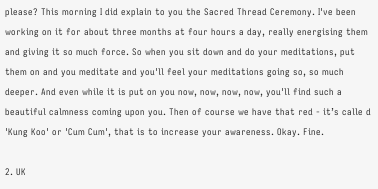please? This morning I did explain to you the Sacred Thread Ceremony. I've been working on it for about three months at four hours a day, really energising them and giving it so much force. So when you sit down and do your meditations, put them on and you meditate and you'll feel your meditations going so, so much deeper. And even while it is put on you now, now, now, now, you'll find such a beautiful calmness coming upon you. Then of course we have that red - it’s calle d 'Kung Koo' or 'Cum Cum', that is to increase your awareness. Okay. Fine.

2. UK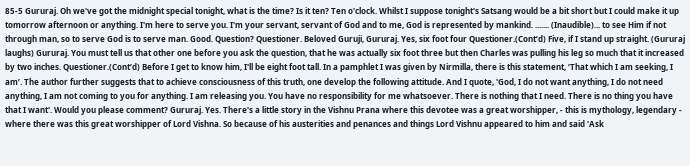85-5 Gururaj. Oh we've got the midnight special tonight, what is the time? Is it ten? Ten o'clock. Whilst I suppose tonight's Satsang would be a bit short but I could make it up tomorrow afternoon or anything. I'm here to serve you. I'm your servant, servant of God and to me, God is represented by mankind. ....... (Inaudible)... to see Him if not through man, so to serve God is to serve man. Good. Question? Questioner. Beloved Guruji, Gururaj. Yes, six foot four Questioner.(Cont’d) Five, if I stand up straight. (Gururaj laughs) Gururaj. You must tell us that other one before you ask the question, that he was actually six foot three but then Charles was pulling his leg so much that it increased by two inches. Questioner.(Cont’d) Before I get to know him, I'll be eight foot tall. In a pamphlet I was given by Nirmilla, there is this statement, ‘That which I am seeking, I am’. The author further suggests that to achieve consciousness of this truth, one develop the following attitude. And I quote, 'God, I do not want anything, I do not need anything, I am not coming to you for anything. I am releasing you. You have no responsibility for me whatsoever. There is nothing that I need. There is no thing you have that I want'. Would you please comment? Gururaj. Yes. There's a little story in the Vishnu Prana where this devotee was a great worshipper, - this is mythology, legendary - where there was this great worshipper of Lord Vishna. So because of his austerities and penances and things Lord Vishnu appeared to him and said 'Ask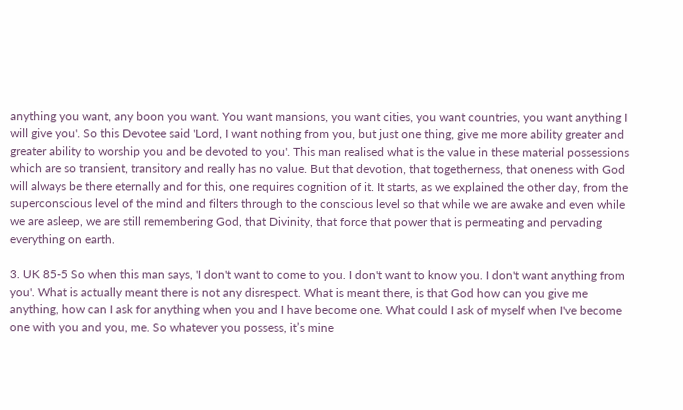anything you want, any boon you want. You want mansions, you want cities, you want countries, you want anything I will give you'. So this Devotee said 'Lord, I want nothing from you, but just one thing, give me more ability greater and greater ability to worship you and be devoted to you'. This man realised what is the value in these material possessions which are so transient, transitory and really has no value. But that devotion, that togetherness, that oneness with God will always be there eternally and for this, one requires cognition of it. It starts, as we explained the other day, from the superconscious level of the mind and filters through to the conscious level so that while we are awake and even while we are asleep, we are still remembering God, that Divinity, that force that power that is permeating and pervading everything on earth.

3. UK 85-5 So when this man says, 'I don't want to come to you. I don't want to know you. I don't want anything from you'. What is actually meant there is not any disrespect. What is meant there, is that God how can you give me anything, how can I ask for anything when you and I have become one. What could I ask of myself when I've become one with you and you, me. So whatever you possess, it’s mine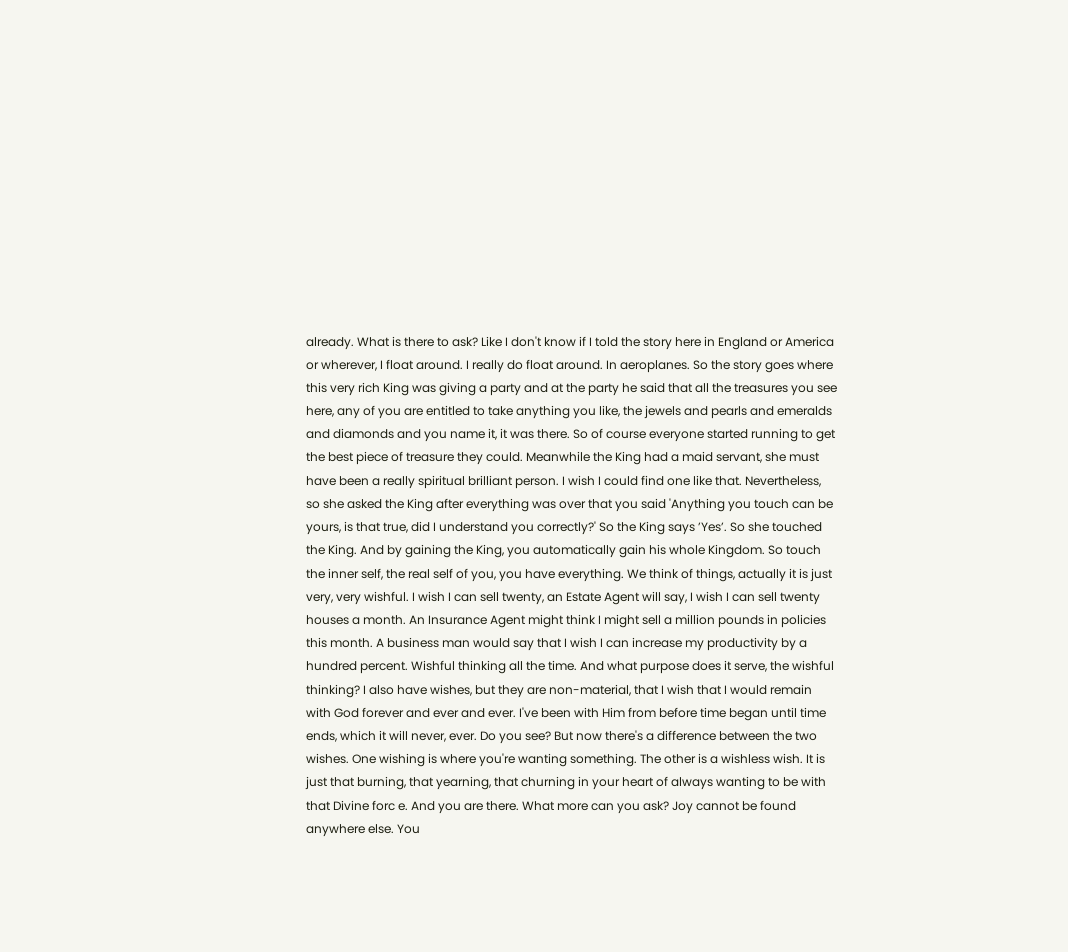already. What is there to ask? Like I don't know if I told the story here in England or America or wherever, I float around. I really do float around. In aeroplanes. So the story goes where this very rich King was giving a party and at the party he said that all the treasures you see here, any of you are entitled to take anything you like, the jewels and pearls and emeralds and diamonds and you name it, it was there. So of course everyone started running to get the best piece of treasure they could. Meanwhile the King had a maid servant, she must have been a really spiritual brilliant person. I wish I could find one like that. Nevertheless, so she asked the King after everything was over that you said 'Anything you touch can be yours, is that true, did I understand you correctly?' So the King says ’Yes’. So she touched the King. And by gaining the King, you automatically gain his whole Kingdom. So touch the inner self, the real self of you, you have everything. We think of things, actually it is just very, very wishful. I wish I can sell twenty, an Estate Agent will say, I wish I can sell twenty houses a month. An Insurance Agent might think I might sell a million pounds in policies this month. A business man would say that I wish I can increase my productivity by a hundred percent. Wishful thinking all the time. And what purpose does it serve, the wishful thinking? I also have wishes, but they are non-material, that I wish that I would remain with God forever and ever and ever. I've been with Him from before time began until time ends, which it will never, ever. Do you see? But now there's a difference between the two wishes. One wishing is where you're wanting something. The other is a wishless wish. It is just that burning, that yearning, that churning in your heart of always wanting to be with that Divine forc e. And you are there. What more can you ask? Joy cannot be found anywhere else. You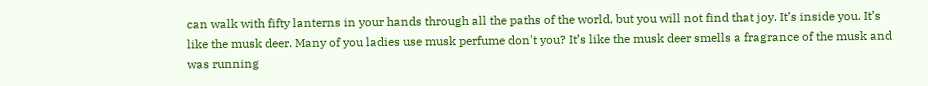can walk with fifty lanterns in your hands through all the paths of the world, but you will not find that joy. It’s inside you. It’s like the musk deer. Many of you ladies use musk perfume don't you? It’s like the musk deer smells a fragrance of the musk and was running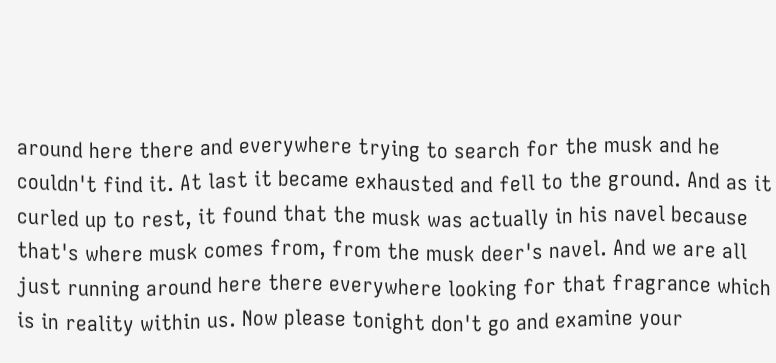around here there and everywhere trying to search for the musk and he couldn't find it. At last it became exhausted and fell to the ground. And as it curled up to rest, it found that the musk was actually in his navel because that's where musk comes from, from the musk deer's navel. And we are all just running around here there everywhere looking for that fragrance which is in reality within us. Now please tonight don't go and examine your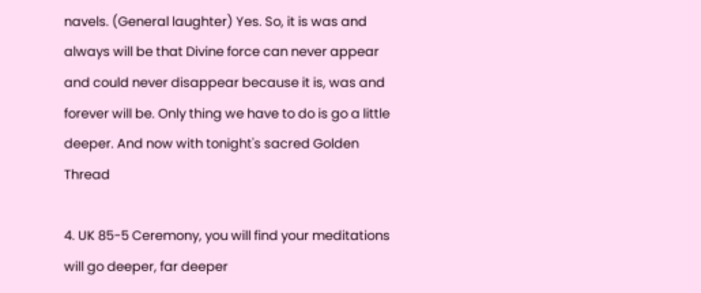navels. (General laughter) Yes. So, it is was and always will be that Divine force can never appear and could never disappear because it is, was and forever will be. Only thing we have to do is go a little deeper. And now with tonight's sacred Golden Thread

4. UK 85-5 Ceremony, you will find your meditations will go deeper, far deeper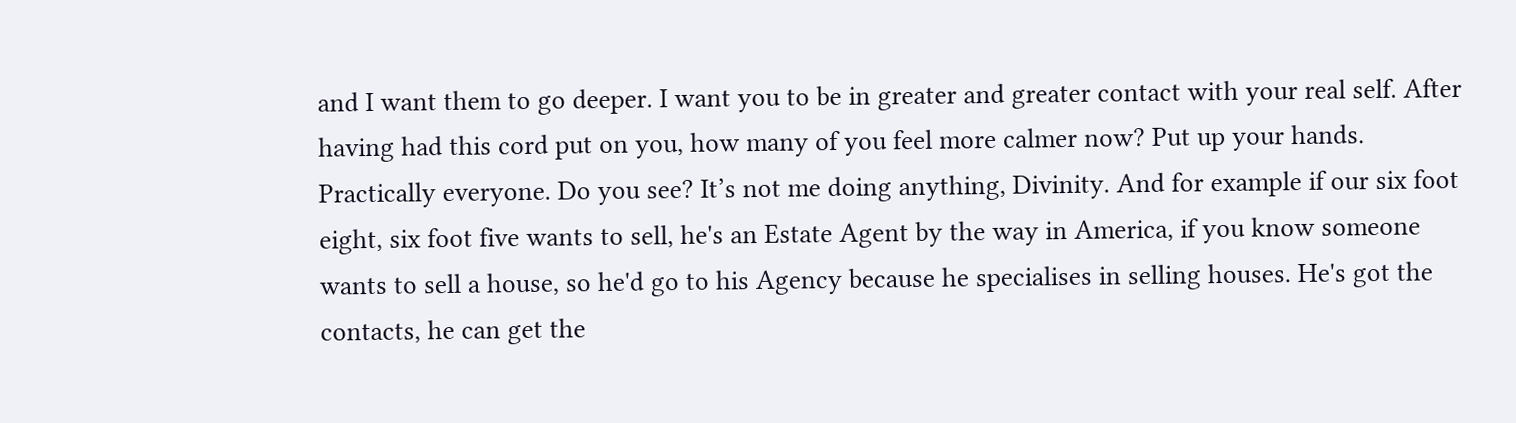and I want them to go deeper. I want you to be in greater and greater contact with your real self. After having had this cord put on you, how many of you feel more calmer now? Put up your hands. Practically everyone. Do you see? It’s not me doing anything, Divinity. And for example if our six foot eight, six foot five wants to sell, he's an Estate Agent by the way in America, if you know someone wants to sell a house, so he'd go to his Agency because he specialises in selling houses. He's got the contacts, he can get the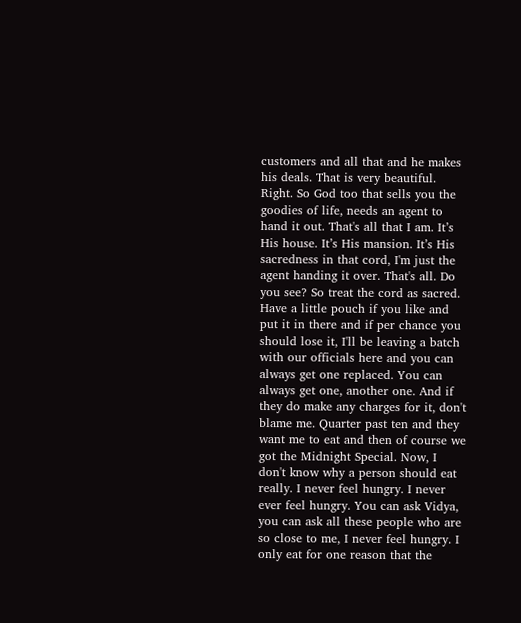customers and all that and he makes his deals. That is very beautiful. Right. So God too that sells you the goodies of life, needs an agent to hand it out. That's all that I am. It’s His house. It’s His mansion. It’s His sacredness in that cord, I'm just the agent handing it over. That's all. Do you see? So treat the cord as sacred. Have a little pouch if you like and put it in there and if per chance you should lose it, I'll be leaving a batch with our officials here and you can always get one replaced. You can always get one, another one. And if they do make any charges for it, don't blame me. Quarter past ten and they want me to eat and then of course we got the Midnight Special. Now, I don't know why a person should eat really. I never feel hungry. I never ever feel hungry. You can ask Vidya, you can ask all these people who are so close to me, I never feel hungry. I only eat for one reason that the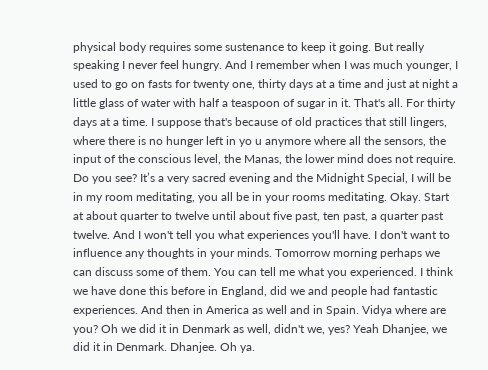physical body requires some sustenance to keep it going. But really speaking I never feel hungry. And I remember when I was much younger, I used to go on fasts for twenty one, thirty days at a time and just at night a little glass of water with half a teaspoon of sugar in it. That's all. For thirty days at a time. I suppose that's because of old practices that still lingers, where there is no hunger left in yo u anymore where all the sensors, the input of the conscious level, the Manas, the lower mind does not require. Do you see? It’s a very sacred evening and the Midnight Special, I will be in my room meditating, you all be in your rooms meditating. Okay. Start at about quarter to twelve until about five past, ten past, a quarter past twelve. And I won't tell you what experiences you'll have. I don't want to influence any thoughts in your minds. Tomorrow morning perhaps we can discuss some of them. You can tell me what you experienced. I think we have done this before in England, did we and people had fantastic experiences. And then in America as well and in Spain. Vidya where are you? Oh we did it in Denmark as well, didn't we, yes? Yeah Dhanjee, we did it in Denmark. Dhanjee. Oh ya.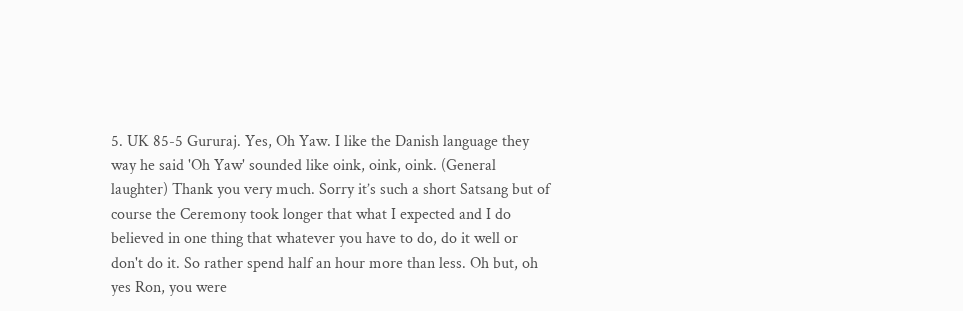5. UK 85-5 Gururaj. Yes, Oh Yaw. I like the Danish language they way he said 'Oh Yaw' sounded like oink, oink, oink. (General laughter) Thank you very much. Sorry it’s such a short Satsang but of course the Ceremony took longer that what I expected and I do believed in one thing that whatever you have to do, do it well or don't do it. So rather spend half an hour more than less. Oh but, oh yes Ron, you were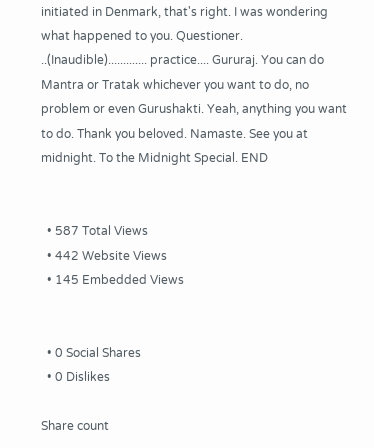initiated in Denmark, that's right. I was wondering what happened to you. Questioner. ..(Inaudible)............. practice.... Gururaj. You can do Mantra or Tratak whichever you want to do, no problem or even Gurushakti. Yeah, anything you want to do. Thank you beloved. Namaste. See you at midnight. To the Midnight Special. END


  • 587 Total Views
  • 442 Website Views
  • 145 Embedded Views


  • 0 Social Shares
  • 0 Dislikes

Share count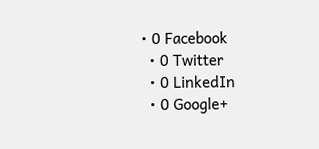• 0 Facebook
  • 0 Twitter
  • 0 LinkedIn
  • 0 Google+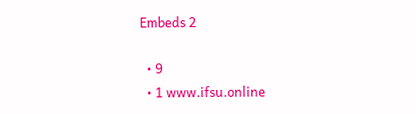Embeds 2

  • 9
  • 1 www.ifsu.online